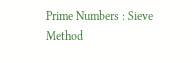Prime Numbers : Sieve Method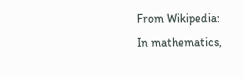From Wikipedia:
In mathematics,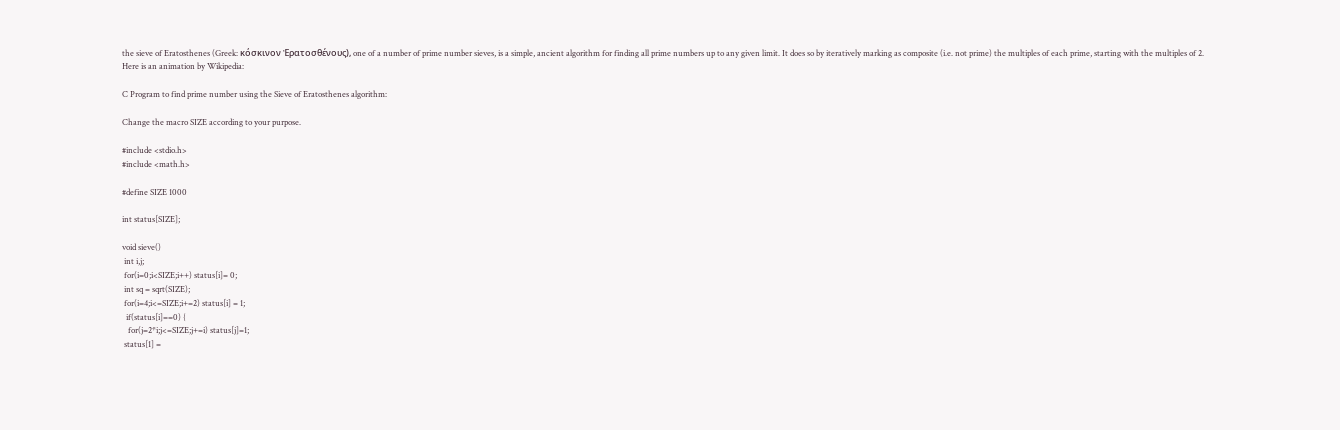the sieve of Eratosthenes (Greek: κόσκινον Ἐρατοσθένους), one of a number of prime number sieves, is a simple, ancient algorithm for finding all prime numbers up to any given limit. It does so by iteratively marking as composite (i.e. not prime) the multiples of each prime, starting with the multiples of 2.
Here is an animation by Wikipedia:

C Program to find prime number using the Sieve of Eratosthenes algorithm:

Change the macro SIZE according to your purpose.

#include <stdio.h>
#include <math.h>

#define SIZE 1000

int status[SIZE];

void sieve()
 int i,j;
 for(i=0;i<SIZE;i++) status[i]= 0;
 int sq = sqrt(SIZE);
 for(i=4;i<=SIZE;i+=2) status[i] = 1;
  if(status[i]==0) {
   for(j=2*i;j<=SIZE;j+=i) status[j]=1;
 status[1] =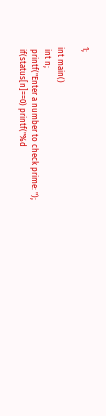1;

int main()
 int n;
 printf("Enter a number to check prime: ");
 if(status[n]==0) printf("%d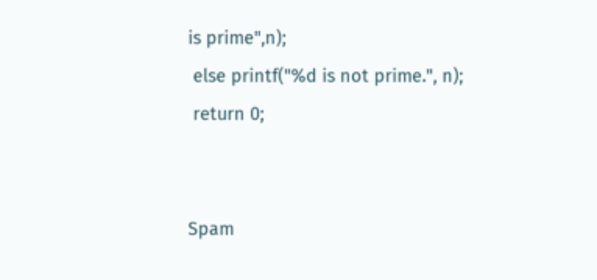is prime",n);
 else printf("%d is not prime.", n);
 return 0;


Spam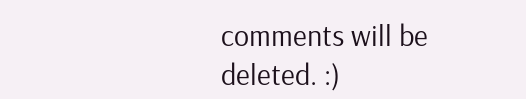comments will be deleted. :)